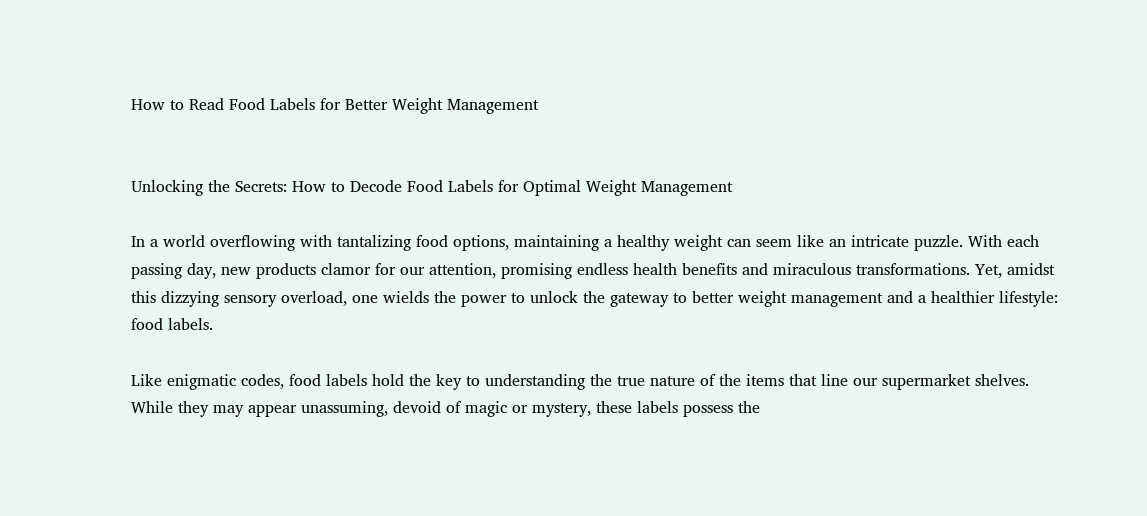How to Read Food Labels for Better Weight Management


Unlocking the Secrets: How to Decode Food Labels for Optimal Weight Management

In a world overflowing with tantalizing food options, maintaining a healthy weight can seem like an intricate puzzle. With each passing day, new products clamor for our attention, promising endless health benefits and miraculous transformations. Yet, amidst this dizzying sensory overload, one wields the power to unlock the gateway to better weight management and a healthier lifestyle: food labels.

Like enigmatic codes, food labels hold the key to understanding the true nature of the items that line our supermarket shelves. While they may appear unassuming, devoid of magic or mystery, these labels possess the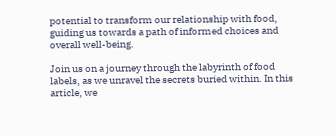potential to transform our relationship with food, guiding us towards a path of informed choices and overall well-being.

Join us on a journey through the labyrinth of food labels, as we unravel the secrets buried within. In this article, we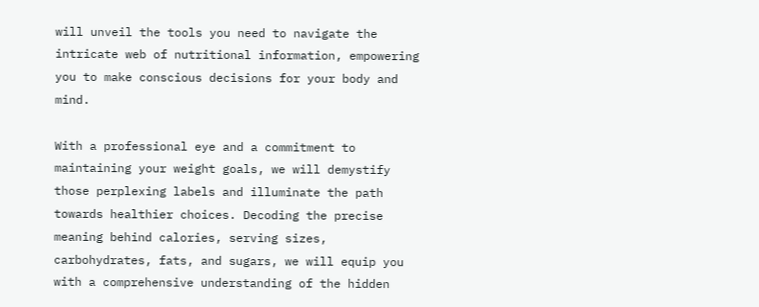will unveil the tools you need to navigate the intricate web of nutritional information, empowering you to make conscious decisions for your body and mind.

With a professional eye and a commitment to maintaining your weight goals, we will demystify those perplexing labels and illuminate the path towards healthier choices. Decoding the precise meaning behind calories, serving sizes, carbohydrates, fats, and sugars, we will equip you with a comprehensive understanding of the hidden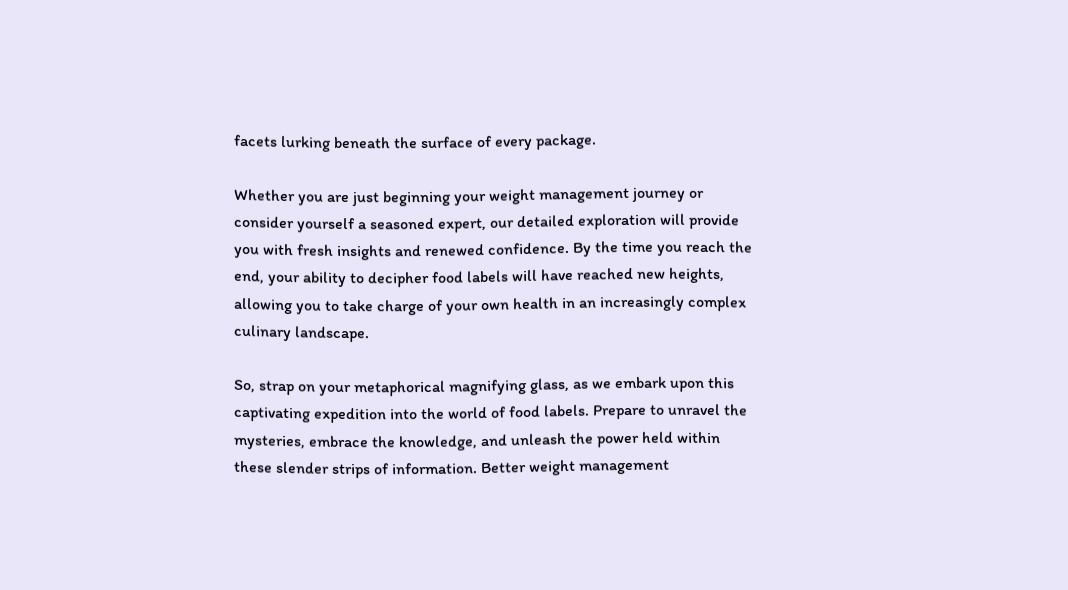facets lurking beneath the surface of every package.

Whether you are just beginning your weight management journey or consider yourself a seasoned expert, our detailed exploration will provide you with fresh insights and renewed confidence. By the time you reach the end, your ability to decipher food labels will have reached new heights, allowing you to take charge of your own health in an increasingly complex culinary landscape.

So, strap on your metaphorical magnifying glass, as we embark upon this captivating expedition into the world of food labels. Prepare to unravel the mysteries, embrace the knowledge, and unleash the power held within these slender strips of information. Better weight management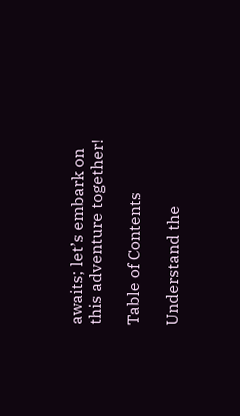awaits; let’s embark on this adventure together!

Table of Contents

Understand the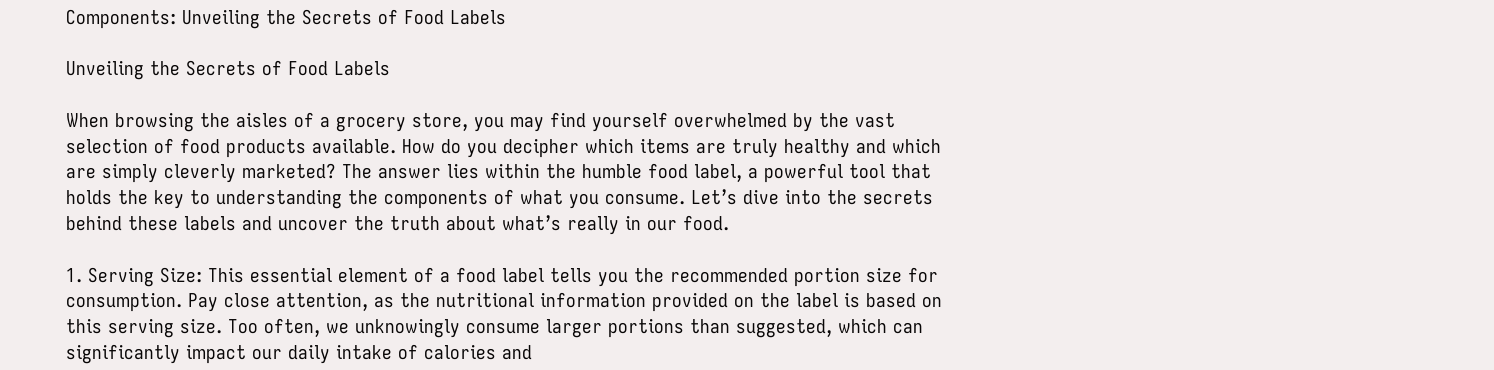Components: Unveiling the Secrets of Food Labels

Unveiling the Secrets of Food Labels

When browsing the aisles of a grocery store, you may find yourself overwhelmed by the vast selection of food products available. How do you decipher which items are truly healthy and which are simply cleverly marketed? The answer lies within the humble food label, a powerful tool that holds the key to understanding the components of what you consume. Let’s dive into the secrets behind these labels and uncover the truth about what’s really in our food.

1. Serving Size: This essential element of a food label tells you the recommended portion size for consumption. Pay close attention, as the nutritional information provided on the label is based on this serving size. Too often, we unknowingly consume larger portions than suggested, which can significantly impact our daily intake of calories and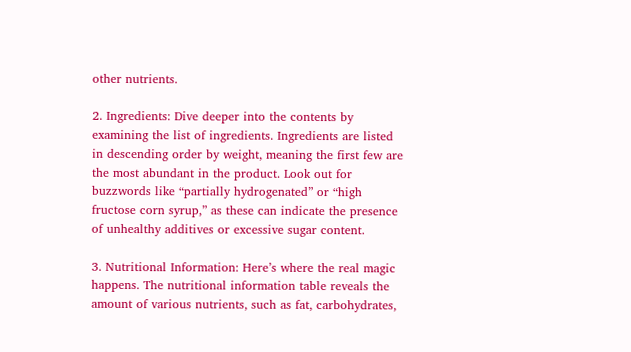other nutrients.

2. Ingredients: Dive deeper into the contents by examining the list of ingredients. Ingredients are listed in descending order by weight, meaning the first few are the most abundant in the product. Look out for buzzwords like “partially hydrogenated” or “high fructose corn syrup,” as these can indicate the presence of unhealthy additives or excessive sugar content.

3. Nutritional Information: Here’s where the real magic happens. The nutritional information table reveals the amount of various nutrients, such as fat, carbohydrates,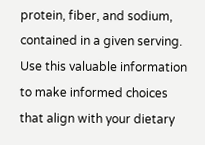protein, fiber, and sodium, contained in a given serving. Use this valuable information to make informed choices that align with your dietary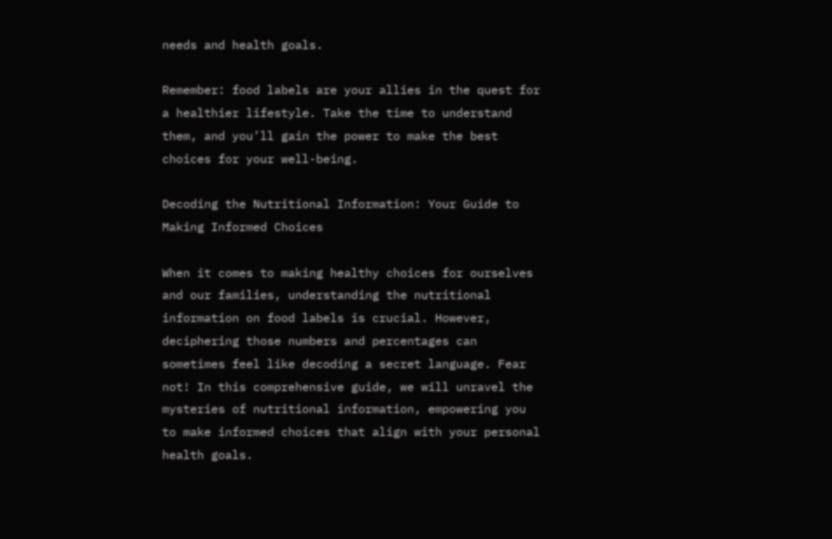needs and health goals.

Remember: food labels are your allies in the quest for a healthier lifestyle. Take the time to understand them, and you’ll gain the power to make the best choices for your well-being.

Decoding the Nutritional Information: Your Guide to Making Informed Choices

When it comes to making healthy choices for ourselves and our families, understanding the nutritional information on food labels is crucial. However, deciphering those numbers and percentages can sometimes feel like decoding a secret language. Fear not! In this comprehensive guide, we will unravel the mysteries of nutritional information, empowering you to make informed choices that align with your personal health goals.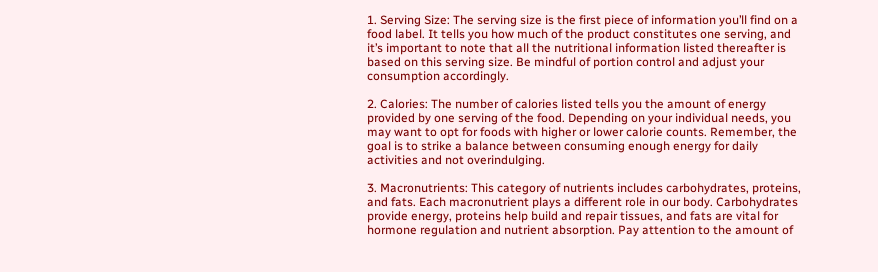1. Serving Size: The serving size is the first piece of information you’ll find on a food label. It tells you how much of the product constitutes one serving, and it’s important to note that all the nutritional information listed thereafter is based on this serving size. Be mindful of portion control and adjust your consumption accordingly.

2. Calories: The number of calories listed tells you the amount of energy provided by one serving of the food. Depending on your individual needs, you may want to opt for foods with higher or lower calorie counts. Remember, the goal is to strike a balance between consuming enough energy for daily activities and not overindulging.

3. Macronutrients: This category of nutrients includes carbohydrates, proteins, and fats. Each macronutrient plays a different role in our body. Carbohydrates provide energy, proteins help build and repair tissues, and fats are vital for hormone regulation and nutrient absorption. Pay attention to the amount of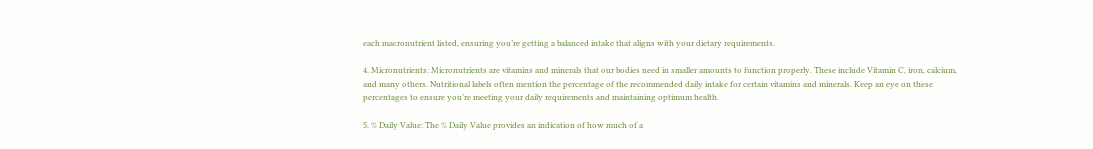each macronutrient listed, ensuring you’re getting a balanced intake that aligns with your dietary requirements.

4. Micronutrients: Micronutrients are vitamins and minerals that our bodies need in smaller amounts to function properly. These include Vitamin C, iron, calcium, and many others. Nutritional labels often mention the percentage of the recommended daily intake for certain vitamins and minerals. Keep an eye on these percentages to ensure you’re meeting your daily requirements and maintaining optimum health.

5. % Daily Value: The % Daily Value provides an indication of how much of a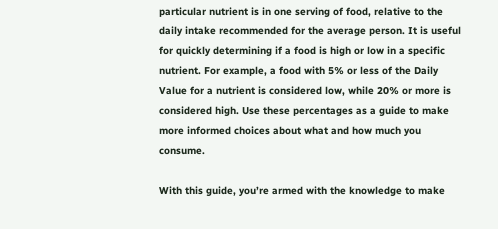particular nutrient is in one serving of food, relative to the daily intake recommended for the average person. It is useful for quickly determining if a food is high or low in a specific nutrient. For example, a food with 5% or less of the Daily Value for a nutrient is considered low, while 20% or more is considered high. Use these percentages as a guide to make more informed choices about what and how much you consume.

With this guide, you’re armed with the knowledge to make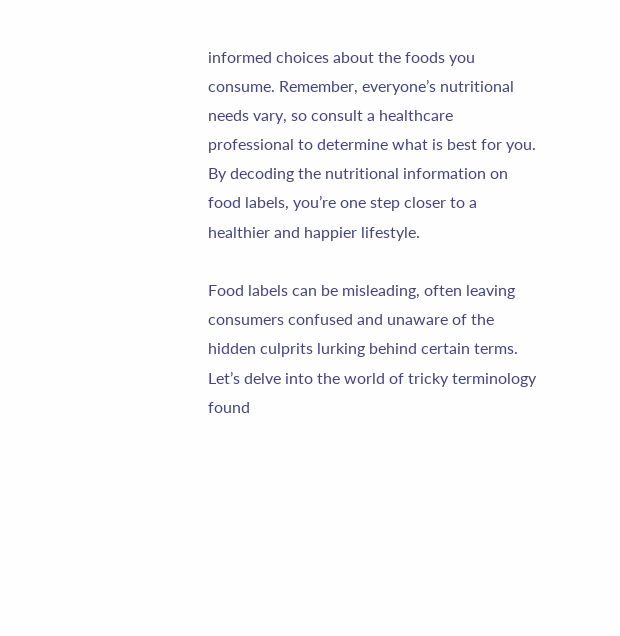informed choices about the foods you consume. Remember, everyone’s nutritional needs vary, so consult a healthcare professional to determine what is best for you. By decoding the nutritional information on food labels, you’re one step closer to a healthier and happier lifestyle.

Food labels can be misleading, often leaving consumers confused and unaware of the hidden culprits lurking behind certain terms. Let’s delve into the world of tricky terminology found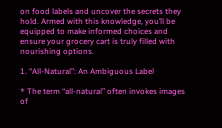on food labels and uncover the secrets they hold. Armed with this knowledge, you’ll be equipped to make informed choices and ensure your grocery cart is truly filled with nourishing options.

1. “All-Natural”: An Ambiguous Label

* The term “all-natural” often invokes images of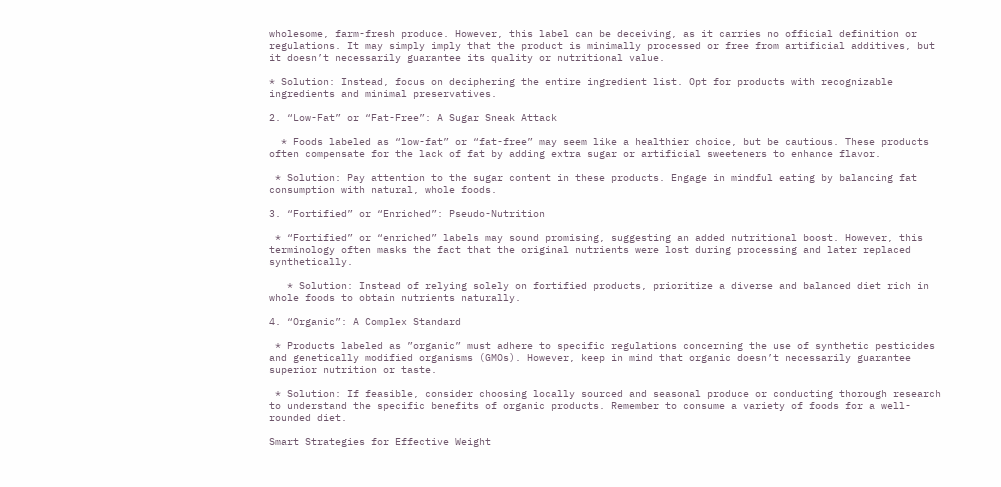wholesome, farm-fresh produce. However, this label can be deceiving, as it carries no official definition or regulations. It may simply imply that the product is minimally processed or free from artificial additives, but it doesn’t necessarily guarantee its quality or nutritional value.

* Solution: Instead, focus on deciphering the entire ingredient list. Opt for products with recognizable ingredients and minimal preservatives.

2. “Low-Fat” or “Fat-Free”: A Sugar Sneak Attack

  * Foods labeled as “low-fat” or “fat-free” may seem like a healthier choice, but be cautious. These products often compensate for the lack of fat by adding extra sugar or artificial sweeteners to enhance flavor.

 * Solution: Pay attention to the sugar content in these products. Engage in mindful eating by balancing fat consumption with natural, whole foods.

3. “Fortified” or “Enriched”: Pseudo-Nutrition

 * “Fortified” or “enriched” labels may sound promising, suggesting an added nutritional boost. However, this terminology often masks the fact that the original nutrients were lost during processing and later replaced synthetically.

   * Solution: Instead of relying solely on fortified products, prioritize a diverse and balanced diet rich in whole foods to obtain nutrients naturally.

4. “Organic”: A Complex Standard

 * Products labeled as ”organic” must adhere to specific regulations concerning the use of synthetic pesticides and genetically modified organisms (GMOs). However, keep in mind that organic doesn’t necessarily guarantee superior nutrition or taste.

 * Solution: If feasible, consider choosing locally sourced and seasonal produce or conducting thorough research to understand the specific benefits of organic products. Remember to consume a variety of foods for a well-rounded diet.

Smart Strategies for Effective Weight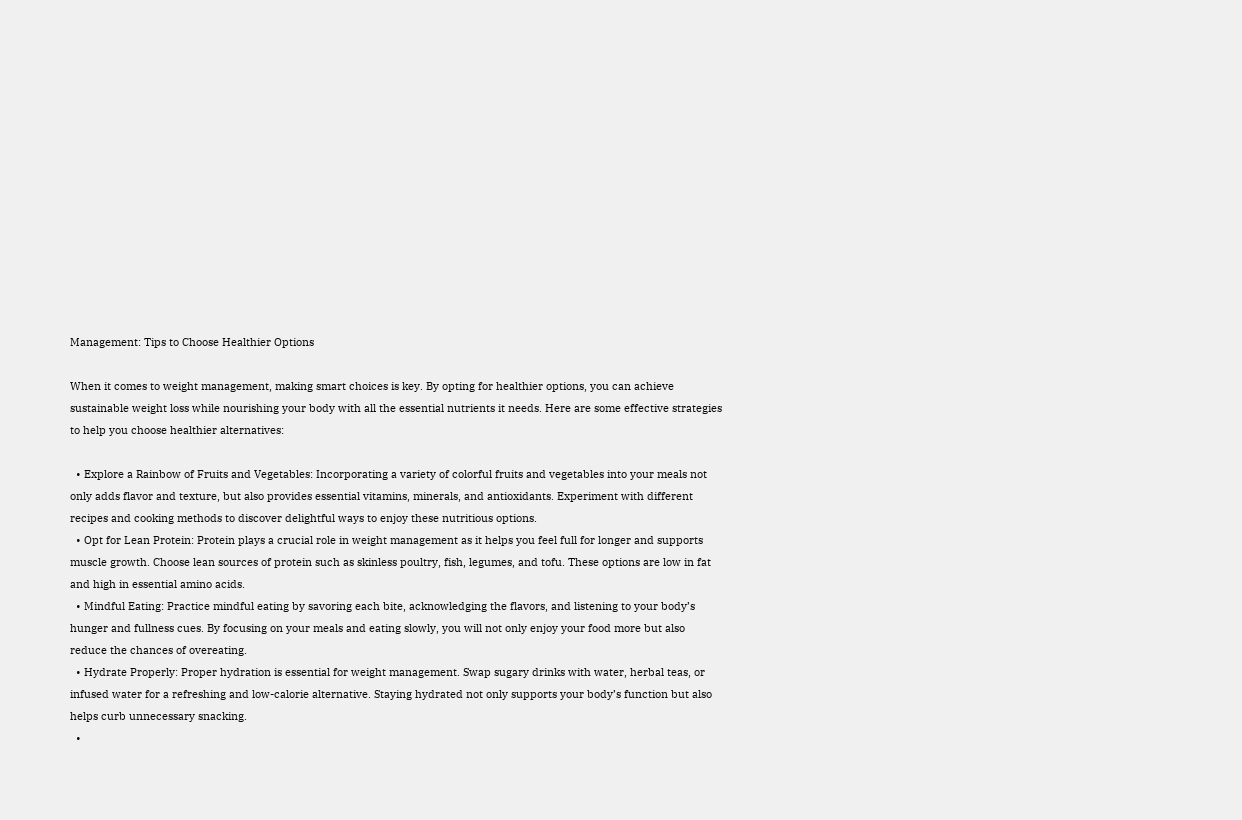Management: Tips to Choose Healthier Options

When it comes to weight management, making smart choices is key. By opting for healthier options, you can achieve sustainable weight loss while nourishing your body with all the essential nutrients it needs. Here are some effective strategies to help you choose healthier alternatives:

  • Explore a Rainbow of Fruits and Vegetables: Incorporating a variety of colorful fruits and vegetables into your meals not only adds flavor and texture, but also provides essential vitamins, minerals, and antioxidants. Experiment with different recipes and cooking methods to discover delightful ways to enjoy these nutritious options.
  • Opt for Lean Protein: Protein plays a crucial role in weight management as it helps you feel full for longer and supports muscle growth. Choose lean sources of protein such as skinless poultry, fish, legumes, and tofu. These options are low in fat and high in essential amino acids.
  • Mindful Eating: Practice mindful eating by savoring each bite, acknowledging the flavors, and listening to your body’s hunger and fullness cues. By focusing on your meals and eating slowly, you will not only enjoy your food more but also reduce the chances of overeating.
  • Hydrate Properly: Proper hydration is essential for weight management. Swap sugary drinks with water, herbal teas, or infused water for a refreshing and low-calorie alternative. Staying hydrated not only supports your body’s function but also helps curb unnecessary snacking.
  •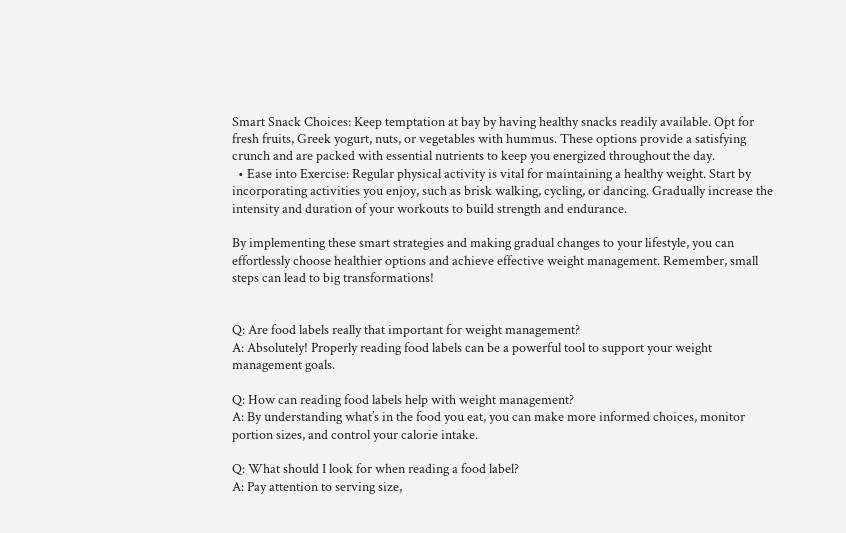Smart Snack Choices: Keep temptation at bay by having healthy snacks readily available. Opt for fresh fruits, Greek yogurt, nuts, or vegetables with hummus. These options provide a satisfying crunch and are packed with essential nutrients to keep you energized throughout the day.
  • Ease into Exercise: Regular physical activity is vital for maintaining a healthy weight. Start by incorporating activities you enjoy, such as brisk walking, cycling, or dancing. Gradually increase the intensity and duration of your workouts to build strength and endurance.

By implementing these smart strategies and making gradual changes to your lifestyle, you can effortlessly choose healthier options and achieve effective weight management. Remember, small steps can lead to big transformations!


Q: Are food labels really that important for weight management?
A: Absolutely! Properly reading food labels can be a powerful tool to support your weight management goals.

Q: How can reading food labels help with weight management?
A: By understanding what’s in the food you eat, you can make more informed choices, monitor portion sizes, and control your calorie intake.

Q: What should I look for when reading a food label?
A: Pay attention to serving size,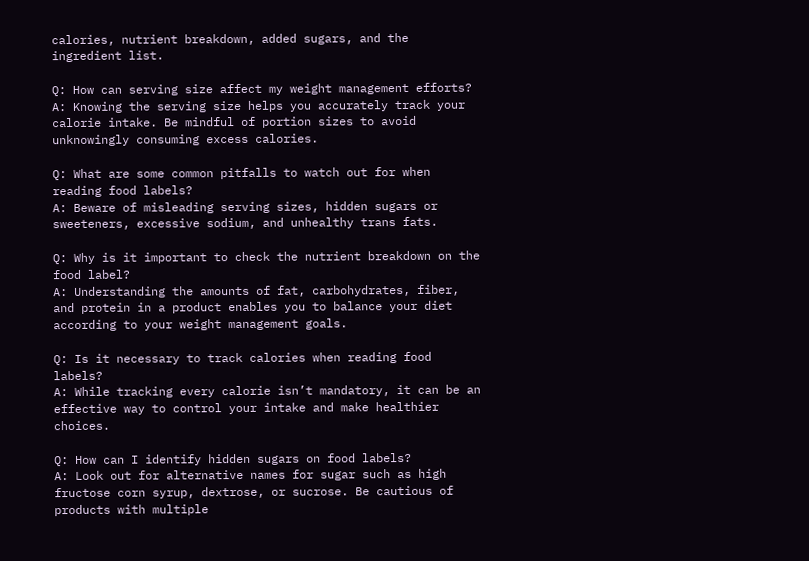calories, nutrient breakdown, added sugars, and the ingredient list.

Q: How can serving size affect my weight management efforts?
A: Knowing the serving size helps you accurately track your calorie intake. Be mindful of portion sizes to avoid unknowingly consuming excess calories.

Q: What are some common pitfalls to watch out for when reading food labels?
A: Beware of misleading serving sizes, hidden sugars or sweeteners, excessive sodium, and unhealthy trans fats.

Q: Why is it important to check the nutrient breakdown on the food label?
A: Understanding the amounts of fat, carbohydrates, fiber, and protein in a product enables you to balance your diet according to your weight management goals.

Q: Is it necessary to track calories when reading food labels?
A: While tracking every calorie isn’t mandatory, it can be an effective way to control your intake and make healthier choices.

Q: How can I identify hidden sugars on food labels?
A: Look out for alternative names for sugar such as high fructose corn syrup, dextrose, or sucrose. Be cautious of products with multiple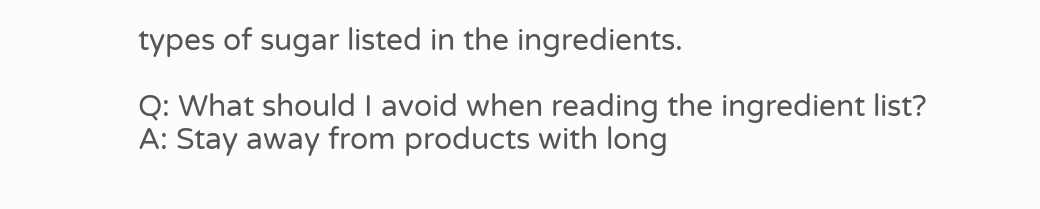types of sugar listed in the ingredients.

Q: What should I avoid when reading the ingredient list?
A: Stay away from products with long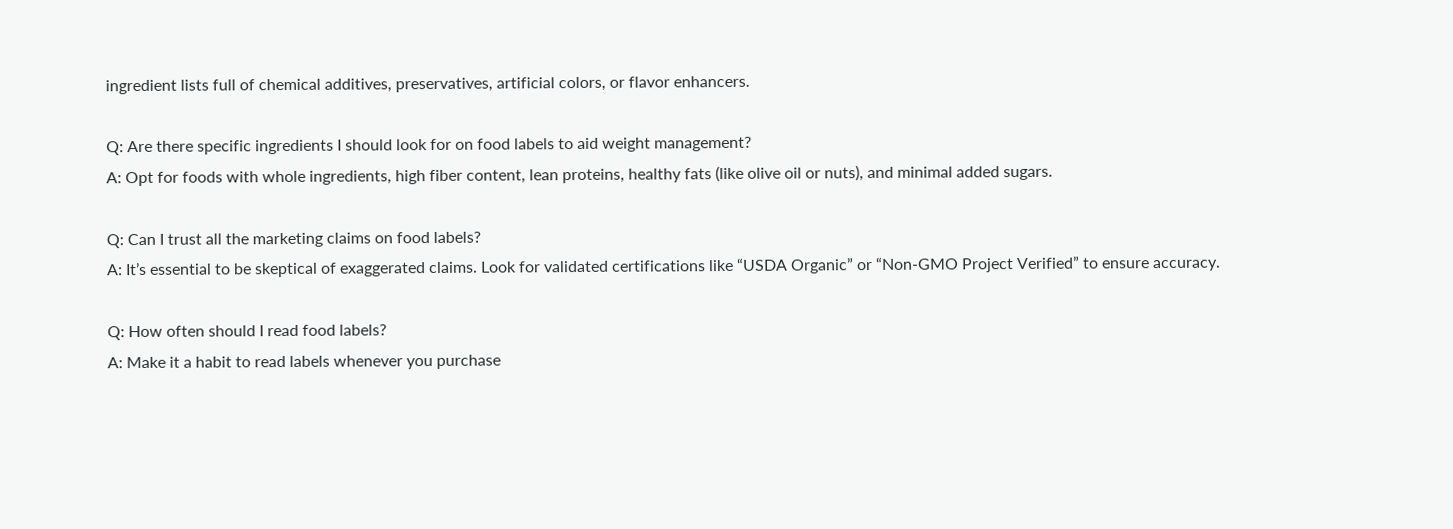ingredient lists full of chemical additives, preservatives, artificial colors, or flavor enhancers.

Q: Are there specific ingredients I should look for on food labels to aid weight management?
A: Opt for foods with whole ingredients, high fiber content, lean proteins, healthy fats (like olive oil or nuts), and minimal added sugars.

Q: Can I trust all the marketing claims on food labels?
A: It’s essential to be skeptical of exaggerated claims. Look for validated certifications like “USDA Organic” or “Non-GMO Project Verified” to ensure accuracy.

Q: How often should I read food labels?
A: Make it a habit to read labels whenever you purchase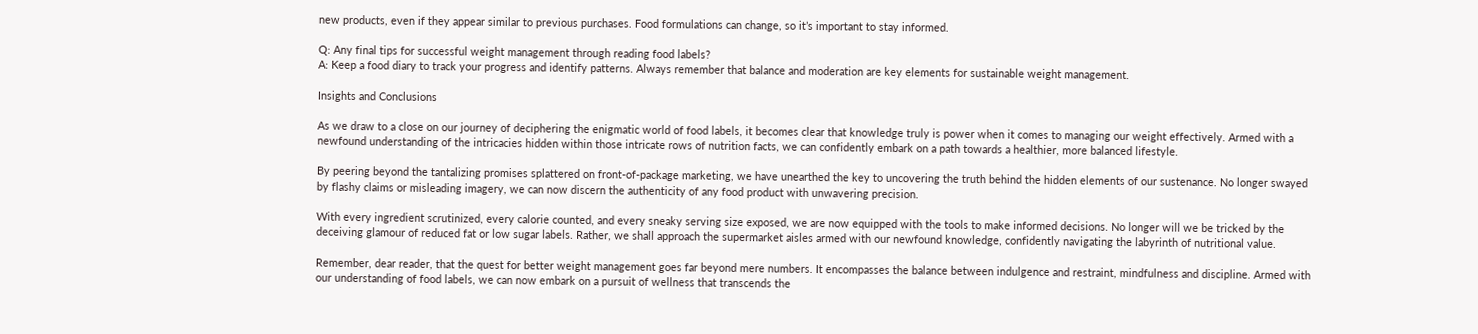new products, even if they appear similar to previous purchases. Food formulations can change, so it’s important to stay informed.

Q: Any final tips for successful weight management through reading food labels?
A: Keep a food diary to track your progress and identify patterns. Always remember that balance and moderation are key elements for sustainable weight management.

Insights and Conclusions

As we draw to a close on our journey of deciphering the enigmatic world of food labels, it becomes clear that knowledge truly is power when it comes to managing our weight effectively. Armed with a newfound understanding of the intricacies hidden within those intricate rows of nutrition facts, we can confidently embark on a path towards a healthier, more balanced lifestyle.

By peering beyond the tantalizing promises splattered on front-of-package marketing, we have unearthed the key to uncovering the truth behind the hidden elements of our sustenance. No longer swayed by flashy claims or misleading imagery, we can now discern the authenticity of any food product with unwavering precision.

With every ingredient scrutinized, every calorie counted, and every sneaky serving size exposed, we are now equipped with the tools to make informed decisions. No longer will we be tricked by the deceiving glamour of reduced fat or low sugar labels. Rather, we shall approach the supermarket aisles armed with our newfound knowledge, confidently navigating the labyrinth of nutritional value.

Remember, dear reader, that the quest for better weight management goes far beyond mere numbers. It encompasses the balance between indulgence and restraint, mindfulness and discipline. Armed with our understanding of food labels, we can now embark on a pursuit of wellness that transcends the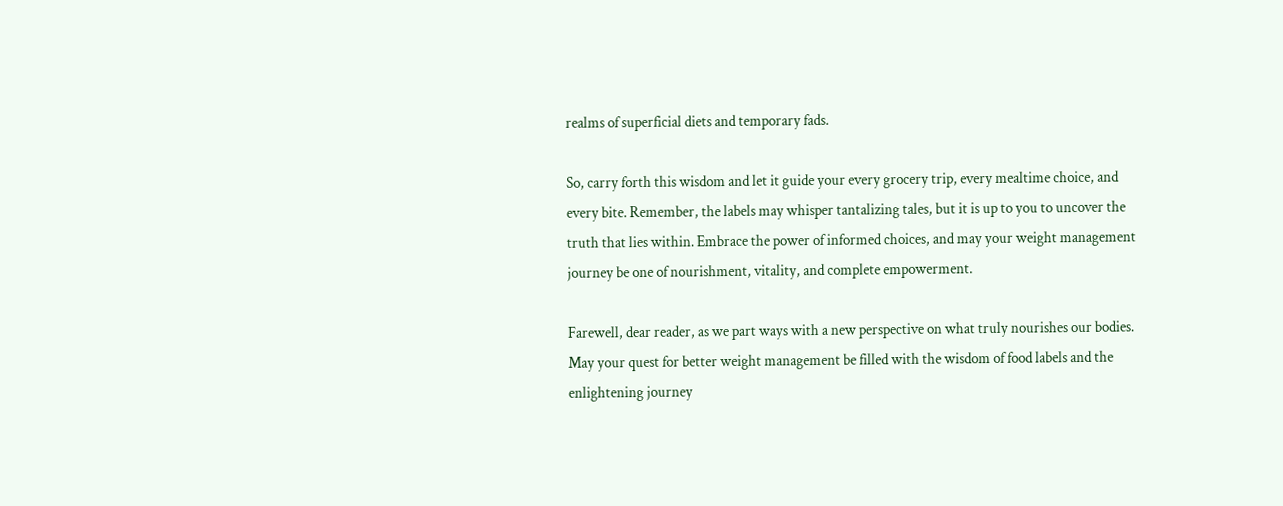realms of superficial diets and temporary fads.

So, carry forth this wisdom and let it guide your every grocery trip, every mealtime choice, and every bite. Remember, the labels may whisper tantalizing tales, but it is up to you to uncover the truth that lies within. Embrace the power of informed choices, and may your weight management journey be one of nourishment, vitality, and complete empowerment.

Farewell, dear reader, as we part ways with a new perspective on what truly nourishes our bodies. May your quest for better weight management be filled with the wisdom of food labels and the enlightening journey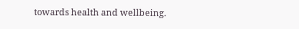towards health and wellbeing.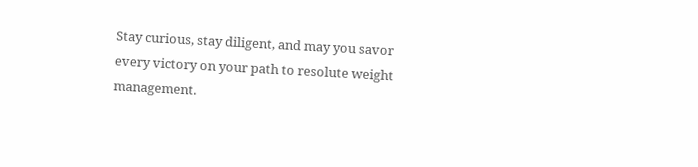Stay curious, stay diligent, and may you savor every victory on your path to resolute weight management.